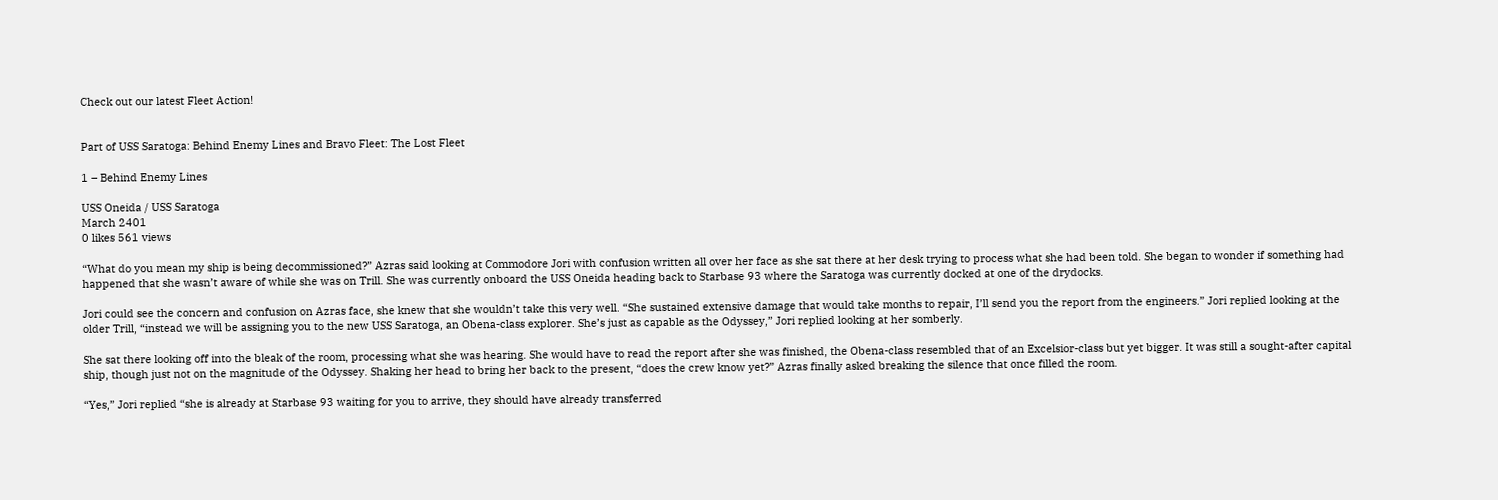Check out our latest Fleet Action!


Part of USS Saratoga: Behind Enemy Lines and Bravo Fleet: The Lost Fleet

1 – Behind Enemy Lines

USS Oneida / USS Saratoga
March 2401
0 likes 561 views

“What do you mean my ship is being decommissioned?” Azras said looking at Commodore Jori with confusion written all over her face as she sat there at her desk trying to process what she had been told. She began to wonder if something had happened that she wasn’t aware of while she was on Trill. She was currently onboard the USS Oneida heading back to Starbase 93 where the Saratoga was currently docked at one of the drydocks.

Jori could see the concern and confusion on Azras face, she knew that she wouldn’t take this very well. “She sustained extensive damage that would take months to repair, I’ll send you the report from the engineers.” Jori replied looking at the older Trill, “instead we will be assigning you to the new USS Saratoga, an Obena-class explorer. She’s just as capable as the Odyssey,” Jori replied looking at her somberly.

She sat there looking off into the bleak of the room, processing what she was hearing. She would have to read the report after she was finished, the Obena-class resembled that of an Excelsior-class but yet bigger. It was still a sought-after capital ship, though just not on the magnitude of the Odyssey. Shaking her head to bring her back to the present, “does the crew know yet?” Azras finally asked breaking the silence that once filled the room.

“Yes,” Jori replied “she is already at Starbase 93 waiting for you to arrive, they should have already transferred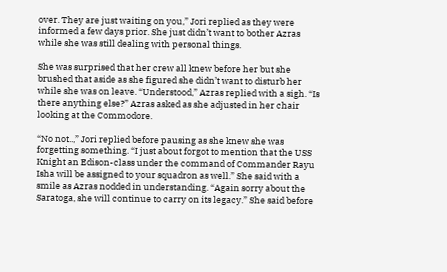over. They are just waiting on you,” Jori replied as they were informed a few days prior. She just didn’t want to bother Azras while she was still dealing with personal things.

She was surprised that her crew all knew before her but she brushed that aside as she figured she didn’t want to disturb her while she was on leave. “Understood,” Azras replied with a sigh. “Is there anything else?” Azras asked as she adjusted in her chair looking at the Commodore.

“No not..,” Jori replied before pausing as she knew she was forgetting something. “I just about forgot to mention that the USS Knight an Edison-class under the command of Commander Rayu Isha will be assigned to your squadron as well.” She said with a smile as Azras nodded in understanding. “Again sorry about the Saratoga, she will continue to carry on its legacy.” She said before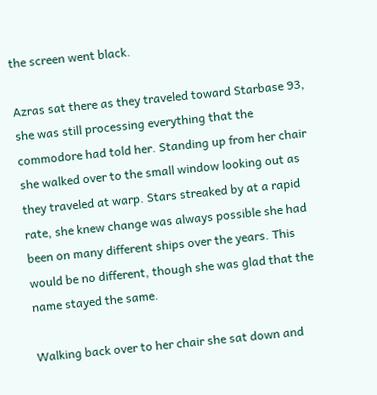the screen went black.

Azras sat there as they traveled toward Starbase 93, she was still processing everything that the commodore had told her. Standing up from her chair she walked over to the small window looking out as they traveled at warp. Stars streaked by at a rapid rate, she knew change was always possible she had been on many different ships over the years. This would be no different, though she was glad that the name stayed the same.

Walking back over to her chair she sat down and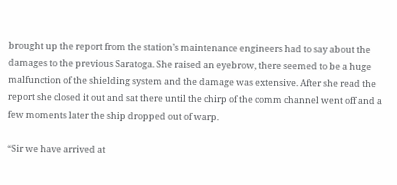brought up the report from the station’s maintenance engineers had to say about the damages to the previous Saratoga. She raised an eyebrow, there seemed to be a huge malfunction of the shielding system and the damage was extensive. After she read the report she closed it out and sat there until the chirp of the comm channel went off and a few moments later the ship dropped out of warp.

“Sir we have arrived at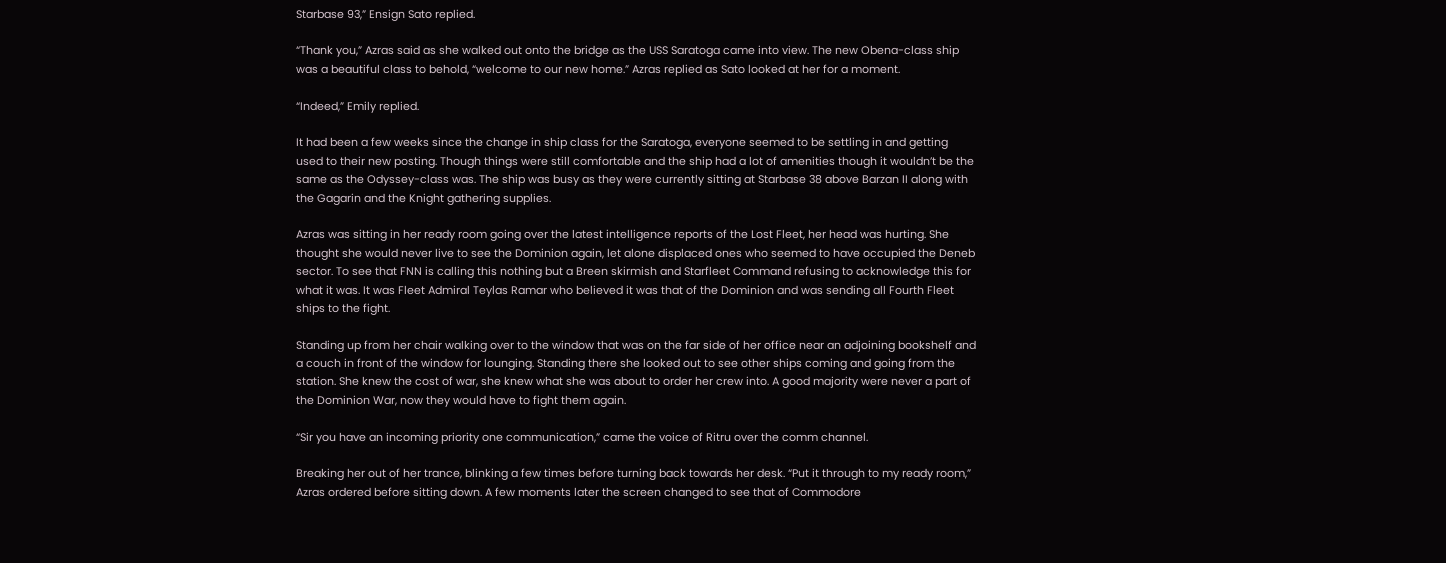Starbase 93,” Ensign Sato replied.

“Thank you,” Azras said as she walked out onto the bridge as the USS Saratoga came into view. The new Obena-class ship was a beautiful class to behold, “welcome to our new home.” Azras replied as Sato looked at her for a moment.

“Indeed,” Emily replied.

It had been a few weeks since the change in ship class for the Saratoga, everyone seemed to be settling in and getting used to their new posting. Though things were still comfortable and the ship had a lot of amenities though it wouldn’t be the same as the Odyssey-class was. The ship was busy as they were currently sitting at Starbase 38 above Barzan II along with the Gagarin and the Knight gathering supplies.

Azras was sitting in her ready room going over the latest intelligence reports of the Lost Fleet, her head was hurting. She thought she would never live to see the Dominion again, let alone displaced ones who seemed to have occupied the Deneb sector. To see that FNN is calling this nothing but a Breen skirmish and Starfleet Command refusing to acknowledge this for what it was. It was Fleet Admiral Teylas Ramar who believed it was that of the Dominion and was sending all Fourth Fleet ships to the fight.

Standing up from her chair walking over to the window that was on the far side of her office near an adjoining bookshelf and a couch in front of the window for lounging. Standing there she looked out to see other ships coming and going from the station. She knew the cost of war, she knew what she was about to order her crew into. A good majority were never a part of the Dominion War, now they would have to fight them again.

“Sir you have an incoming priority one communication,” came the voice of Ritru over the comm channel.

Breaking her out of her trance, blinking a few times before turning back towards her desk. “Put it through to my ready room,” Azras ordered before sitting down. A few moments later the screen changed to see that of Commodore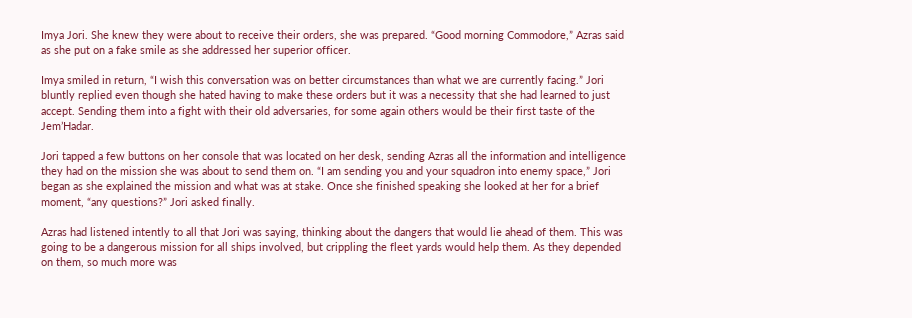Imya Jori. She knew they were about to receive their orders, she was prepared. “Good morning Commodore,” Azras said as she put on a fake smile as she addressed her superior officer.

Imya smiled in return, “I wish this conversation was on better circumstances than what we are currently facing.” Jori bluntly replied even though she hated having to make these orders but it was a necessity that she had learned to just accept. Sending them into a fight with their old adversaries, for some again others would be their first taste of the Jem’Hadar.

Jori tapped a few buttons on her console that was located on her desk, sending Azras all the information and intelligence they had on the mission she was about to send them on. “I am sending you and your squadron into enemy space,” Jori began as she explained the mission and what was at stake. Once she finished speaking she looked at her for a brief moment, “any questions?” Jori asked finally.

Azras had listened intently to all that Jori was saying, thinking about the dangers that would lie ahead of them. This was going to be a dangerous mission for all ships involved, but crippling the fleet yards would help them. As they depended on them, so much more was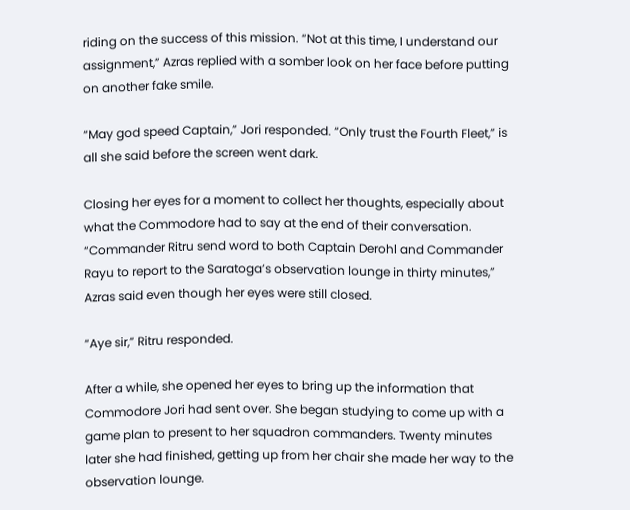riding on the success of this mission. “Not at this time, I understand our assignment,” Azras replied with a somber look on her face before putting on another fake smile.

“May god speed Captain,” Jori responded. “Only trust the Fourth Fleet,” is all she said before the screen went dark.

Closing her eyes for a moment to collect her thoughts, especially about what the Commodore had to say at the end of their conversation. “Commander Ritru send word to both Captain Derohl and Commander Rayu to report to the Saratoga’s observation lounge in thirty minutes,” Azras said even though her eyes were still closed.

“Aye sir,” Ritru responded.

After a while, she opened her eyes to bring up the information that Commodore Jori had sent over. She began studying to come up with a game plan to present to her squadron commanders. Twenty minutes later she had finished, getting up from her chair she made her way to the observation lounge.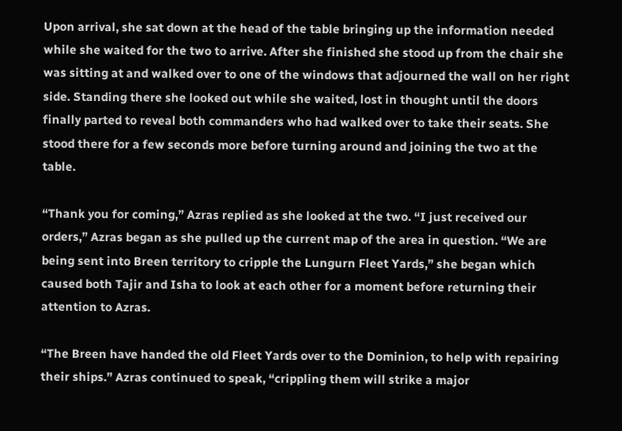Upon arrival, she sat down at the head of the table bringing up the information needed while she waited for the two to arrive. After she finished she stood up from the chair she was sitting at and walked over to one of the windows that adjourned the wall on her right side. Standing there she looked out while she waited, lost in thought until the doors finally parted to reveal both commanders who had walked over to take their seats. She stood there for a few seconds more before turning around and joining the two at the table.

“Thank you for coming,” Azras replied as she looked at the two. “I just received our orders,” Azras began as she pulled up the current map of the area in question. “We are being sent into Breen territory to cripple the Lungurn Fleet Yards,” she began which caused both Tajir and Isha to look at each other for a moment before returning their attention to Azras.

“The Breen have handed the old Fleet Yards over to the Dominion, to help with repairing their ships.” Azras continued to speak, “crippling them will strike a major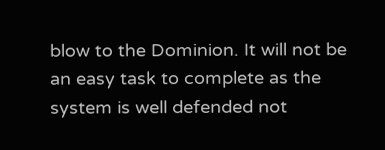blow to the Dominion. It will not be an easy task to complete as the system is well defended not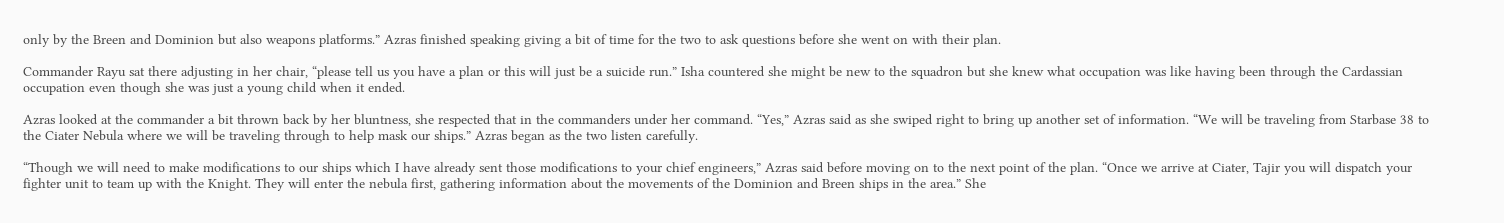only by the Breen and Dominion but also weapons platforms.” Azras finished speaking giving a bit of time for the two to ask questions before she went on with their plan.

Commander Rayu sat there adjusting in her chair, “please tell us you have a plan or this will just be a suicide run.” Isha countered she might be new to the squadron but she knew what occupation was like having been through the Cardassian occupation even though she was just a young child when it ended.

Azras looked at the commander a bit thrown back by her bluntness, she respected that in the commanders under her command. “Yes,” Azras said as she swiped right to bring up another set of information. “We will be traveling from Starbase 38 to the Ciater Nebula where we will be traveling through to help mask our ships.” Azras began as the two listen carefully.

“Though we will need to make modifications to our ships which I have already sent those modifications to your chief engineers,” Azras said before moving on to the next point of the plan. “Once we arrive at Ciater, Tajir you will dispatch your fighter unit to team up with the Knight. They will enter the nebula first, gathering information about the movements of the Dominion and Breen ships in the area.” She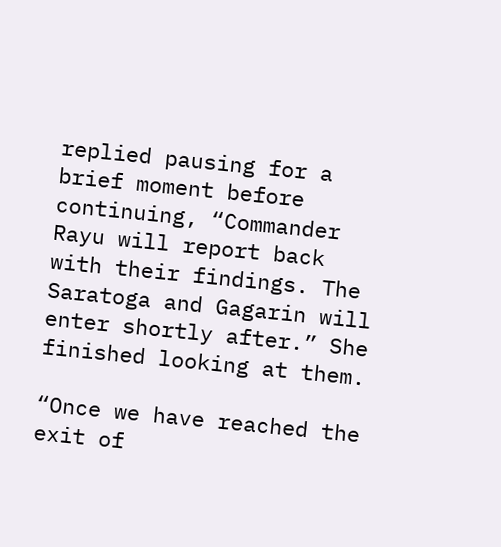replied pausing for a brief moment before continuing, “Commander Rayu will report back with their findings. The Saratoga and Gagarin will enter shortly after.” She finished looking at them.

“Once we have reached the exit of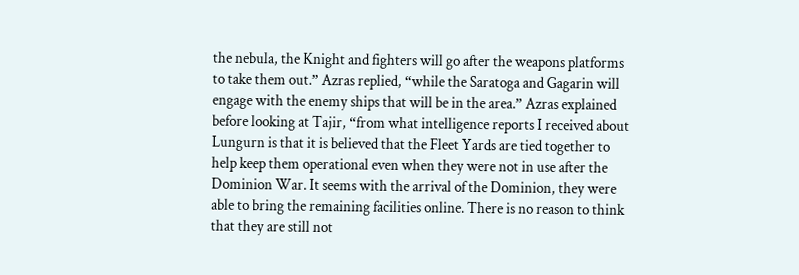the nebula, the Knight and fighters will go after the weapons platforms to take them out.” Azras replied, “while the Saratoga and Gagarin will engage with the enemy ships that will be in the area.” Azras explained before looking at Tajir, “from what intelligence reports I received about Lungurn is that it is believed that the Fleet Yards are tied together to help keep them operational even when they were not in use after the Dominion War. It seems with the arrival of the Dominion, they were able to bring the remaining facilities online. There is no reason to think that they are still not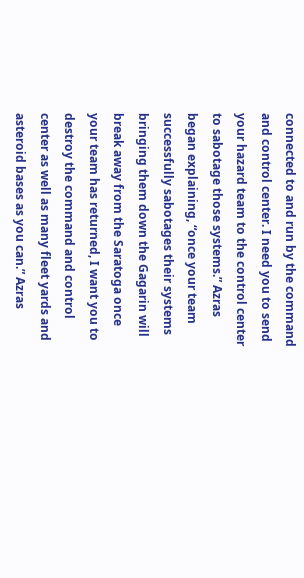connected to and run by the command and control center. I need you to send your hazard team to the control center to sabotage those systems.” Azras began explaining, “once your team successfully sabotages their systems bringing them down the Gagarin will break away from the Saratoga once your team has returned, I want you to destroy the command and control center as well as many fleet yards and asteroid bases as you can.” Azras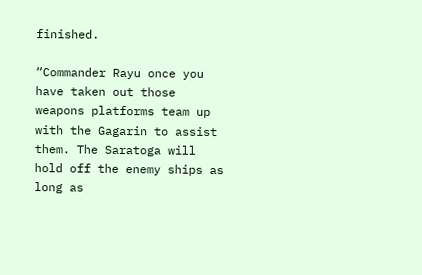finished.

“Commander Rayu once you have taken out those weapons platforms team up with the Gagarin to assist them. The Saratoga will hold off the enemy ships as long as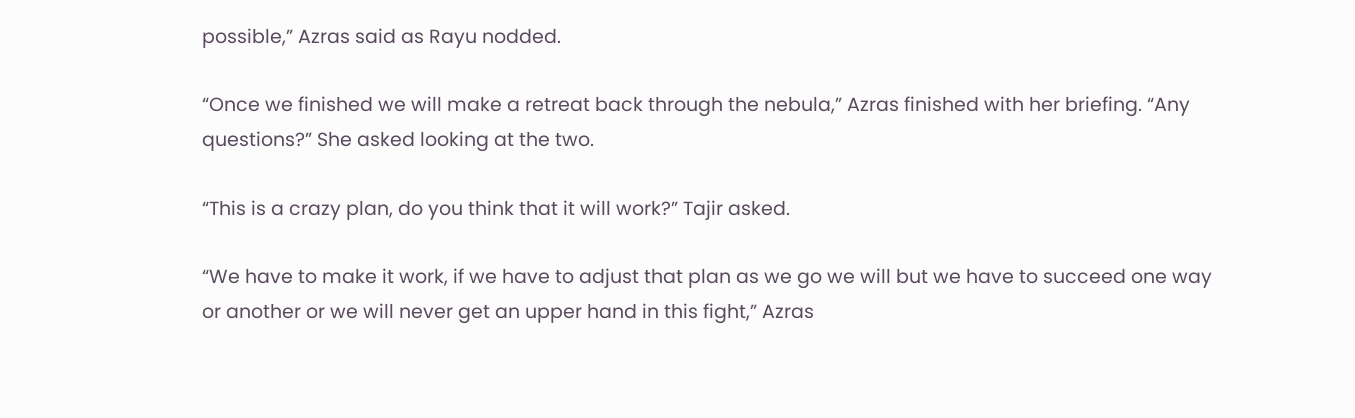possible,” Azras said as Rayu nodded.

“Once we finished we will make a retreat back through the nebula,” Azras finished with her briefing. “Any questions?” She asked looking at the two.

“This is a crazy plan, do you think that it will work?” Tajir asked.

“We have to make it work, if we have to adjust that plan as we go we will but we have to succeed one way or another or we will never get an upper hand in this fight,” Azras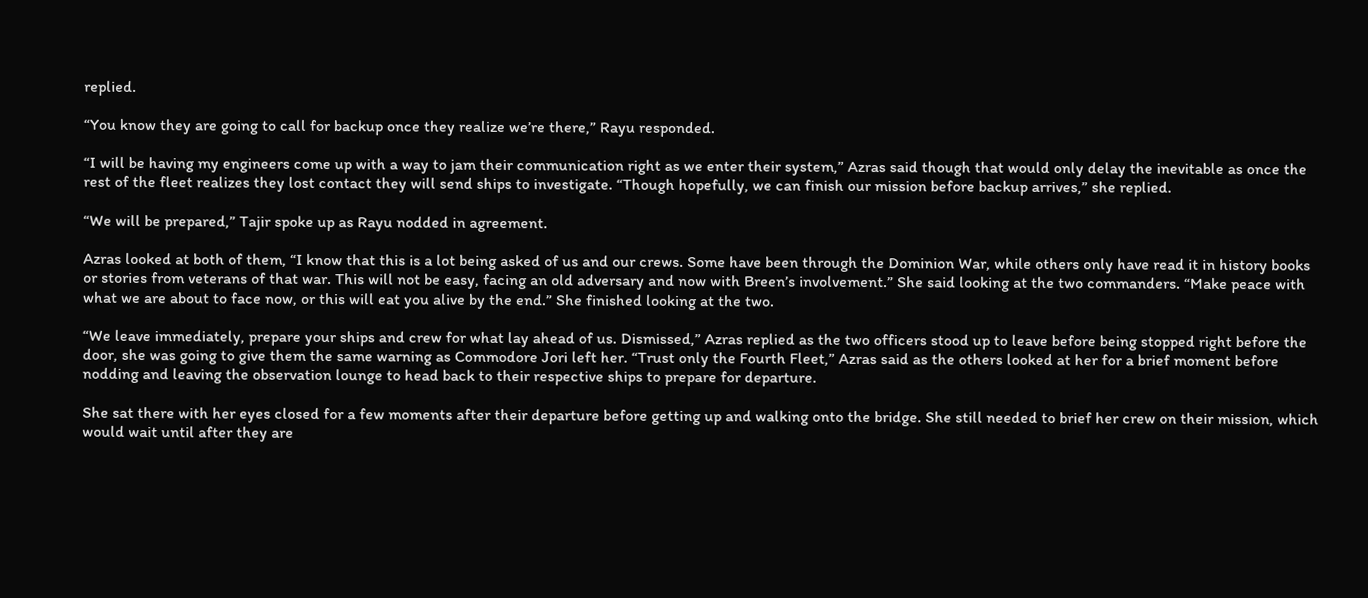replied.

“You know they are going to call for backup once they realize we’re there,” Rayu responded.

“I will be having my engineers come up with a way to jam their communication right as we enter their system,” Azras said though that would only delay the inevitable as once the rest of the fleet realizes they lost contact they will send ships to investigate. “Though hopefully, we can finish our mission before backup arrives,” she replied.

“We will be prepared,” Tajir spoke up as Rayu nodded in agreement.

Azras looked at both of them, “I know that this is a lot being asked of us and our crews. Some have been through the Dominion War, while others only have read it in history books or stories from veterans of that war. This will not be easy, facing an old adversary and now with Breen’s involvement.” She said looking at the two commanders. “Make peace with what we are about to face now, or this will eat you alive by the end.” She finished looking at the two.

“We leave immediately, prepare your ships and crew for what lay ahead of us. Dismissed,” Azras replied as the two officers stood up to leave before being stopped right before the door, she was going to give them the same warning as Commodore Jori left her. “Trust only the Fourth Fleet,” Azras said as the others looked at her for a brief moment before nodding and leaving the observation lounge to head back to their respective ships to prepare for departure.

She sat there with her eyes closed for a few moments after their departure before getting up and walking onto the bridge. She still needed to brief her crew on their mission, which would wait until after they are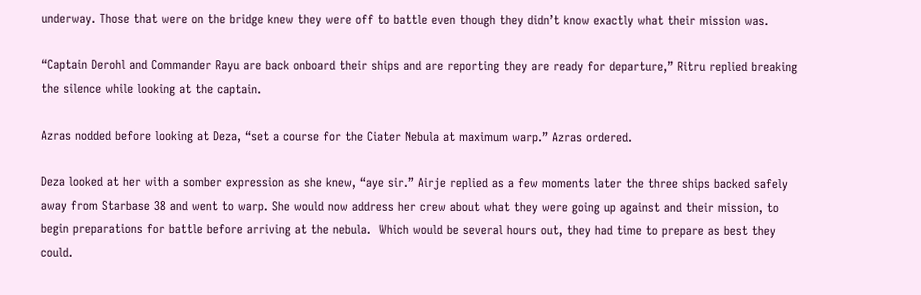underway. Those that were on the bridge knew they were off to battle even though they didn’t know exactly what their mission was.

“Captain Derohl and Commander Rayu are back onboard their ships and are reporting they are ready for departure,” Ritru replied breaking the silence while looking at the captain.

Azras nodded before looking at Deza, “set a course for the Ciater Nebula at maximum warp.” Azras ordered.

Deza looked at her with a somber expression as she knew, “aye sir.” Airje replied as a few moments later the three ships backed safely away from Starbase 38 and went to warp. She would now address her crew about what they were going up against and their mission, to begin preparations for battle before arriving at the nebula.  Which would be several hours out, they had time to prepare as best they could.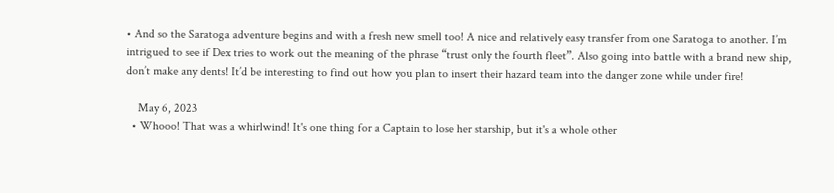• And so the Saratoga adventure begins and with a fresh new smell too! A nice and relatively easy transfer from one Saratoga to another. I’m intrigued to see if Dex tries to work out the meaning of the phrase “trust only the fourth fleet”. Also going into battle with a brand new ship, don’t make any dents! It’d be interesting to find out how you plan to insert their hazard team into the danger zone while under fire!

    May 6, 2023
  • Whooo! That was a whirlwind! It's one thing for a Captain to lose her starship, but it's a whole other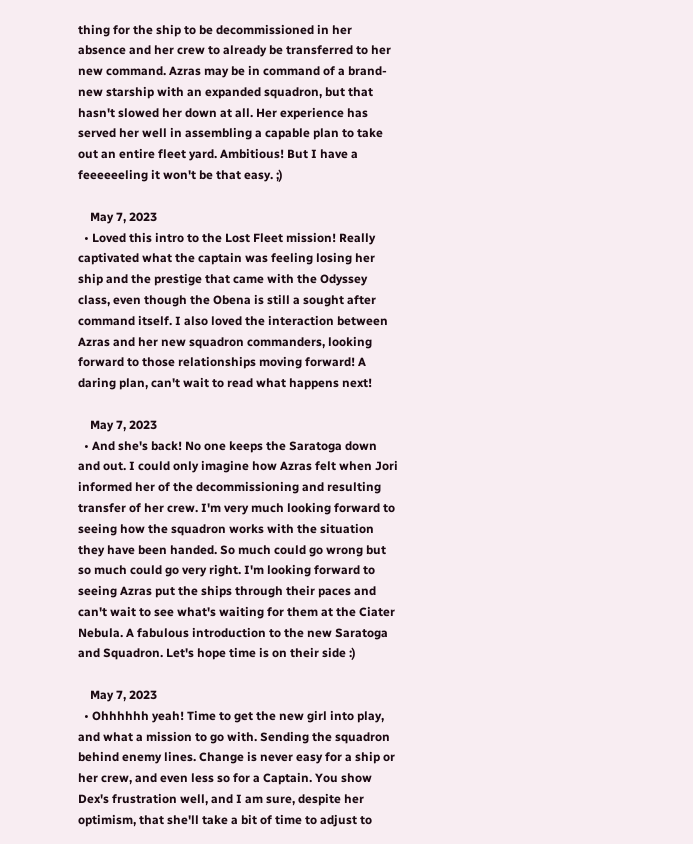thing for the ship to be decommissioned in her absence and her crew to already be transferred to her new command. Azras may be in command of a brand-new starship with an expanded squadron, but that hasn't slowed her down at all. Her experience has served her well in assembling a capable plan to take out an entire fleet yard. Ambitious! But I have a feeeeeeling it won't be that easy. ;)

    May 7, 2023
  • Loved this intro to the Lost Fleet mission! Really captivated what the captain was feeling losing her ship and the prestige that came with the Odyssey class, even though the Obena is still a sought after command itself. I also loved the interaction between Azras and her new squadron commanders, looking forward to those relationships moving forward! A daring plan, can't wait to read what happens next!

    May 7, 2023
  • And she's back! No one keeps the Saratoga down and out. I could only imagine how Azras felt when Jori informed her of the decommissioning and resulting transfer of her crew. I'm very much looking forward to seeing how the squadron works with the situation they have been handed. So much could go wrong but so much could go very right. I'm looking forward to seeing Azras put the ships through their paces and can't wait to see what's waiting for them at the Ciater Nebula. A fabulous introduction to the new Saratoga and Squadron. Let's hope time is on their side :)

    May 7, 2023
  • Ohhhhhh yeah! Time to get the new girl into play, and what a mission to go with. Sending the squadron behind enemy lines. Change is never easy for a ship or her crew, and even less so for a Captain. You show Dex's frustration well, and I am sure, despite her optimism, that she'll take a bit of time to adjust to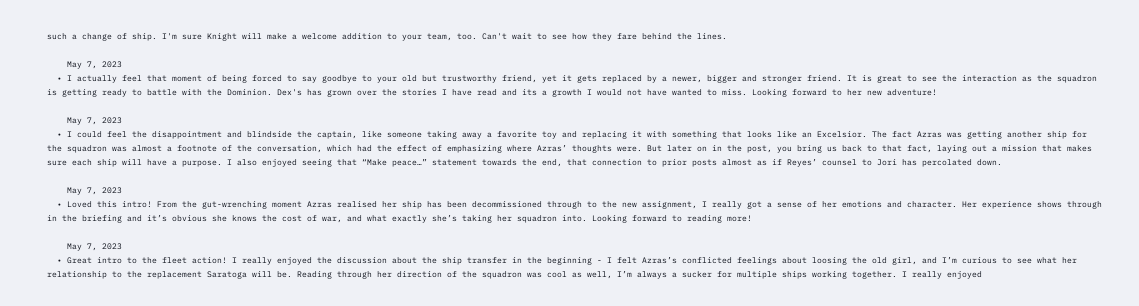such a change of ship. I'm sure Knight will make a welcome addition to your team, too. Can't wait to see how they fare behind the lines.

    May 7, 2023
  • I actually feel that moment of being forced to say goodbye to your old but trustworthy friend, yet it gets replaced by a newer, bigger and stronger friend. It is great to see the interaction as the squadron is getting ready to battle with the Dominion. Dex's has grown over the stories I have read and its a growth I would not have wanted to miss. Looking forward to her new adventure!

    May 7, 2023
  • I could feel the disappointment and blindside the captain, like someone taking away a favorite toy and replacing it with something that looks like an Excelsior. The fact Azras was getting another ship for the squadron was almost a footnote of the conversation, which had the effect of emphasizing where Azras’ thoughts were. But later on in the post, you bring us back to that fact, laying out a mission that makes sure each ship will have a purpose. I also enjoyed seeing that “Make peace…” statement towards the end, that connection to prior posts almost as if Reyes’ counsel to Jori has percolated down.

    May 7, 2023
  • Loved this intro! From the gut-wrenching moment Azras realised her ship has been decommissioned through to the new assignment, I really got a sense of her emotions and character. Her experience shows through in the briefing and it’s obvious she knows the cost of war, and what exactly she’s taking her squadron into. Looking forward to reading more!

    May 7, 2023
  • Great intro to the fleet action! I really enjoyed the discussion about the ship transfer in the beginning - I felt Azras’s conflicted feelings about loosing the old girl, and I’m curious to see what her relationship to the replacement Saratoga will be. Reading through her direction of the squadron was cool as well, I’m always a sucker for multiple ships working together. I really enjoyed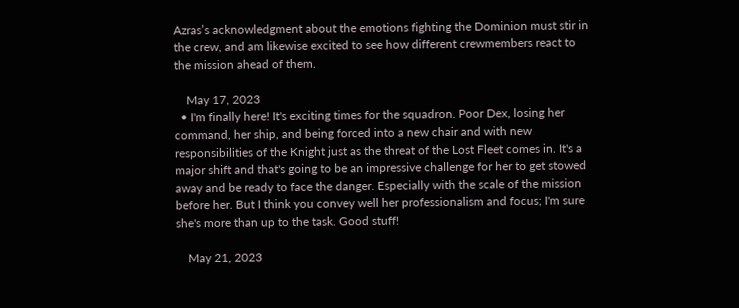Azras’s acknowledgment about the emotions fighting the Dominion must stir in the crew, and am likewise excited to see how different crewmembers react to the mission ahead of them.

    May 17, 2023
  • I'm finally here! It's exciting times for the squadron. Poor Dex, losing her command, her ship, and being forced into a new chair and with new responsibilities of the Knight just as the threat of the Lost Fleet comes in. It's a major shift and that's going to be an impressive challenge for her to get stowed away and be ready to face the danger. Especially with the scale of the mission before her. But I think you convey well her professionalism and focus; I'm sure she's more than up to the task. Good stuff!

    May 21, 2023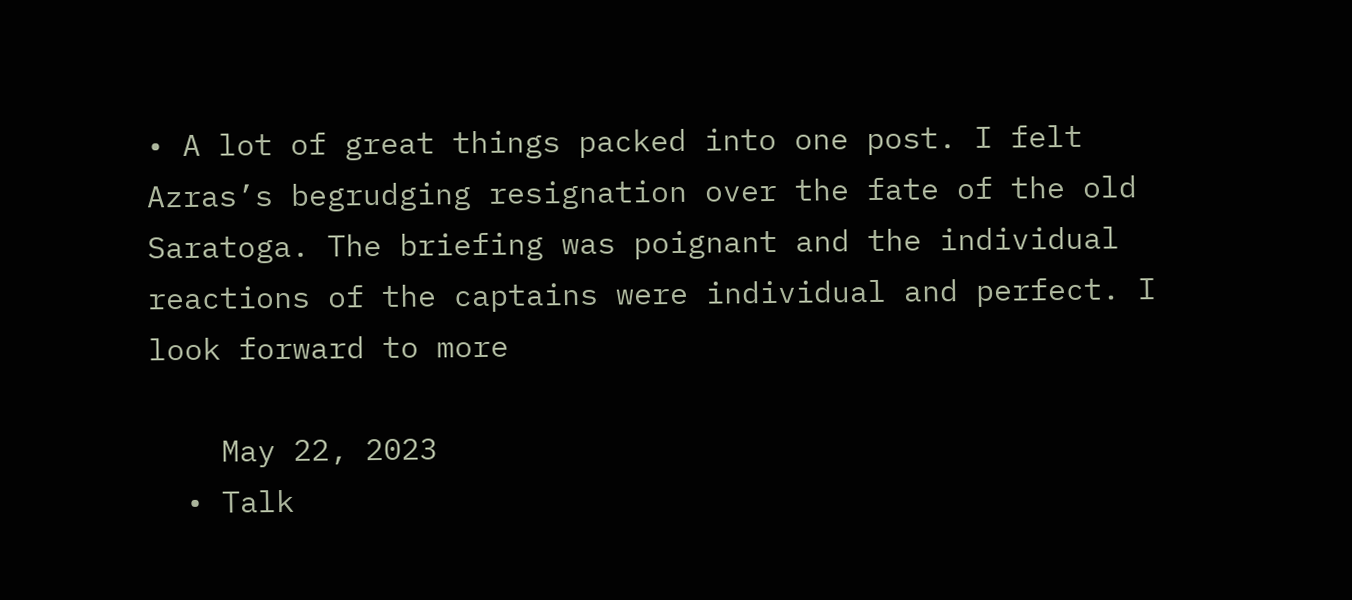• A lot of great things packed into one post. I felt Azras’s begrudging resignation over the fate of the old Saratoga. The briefing was poignant and the individual reactions of the captains were individual and perfect. I look forward to more

    May 22, 2023
  • Talk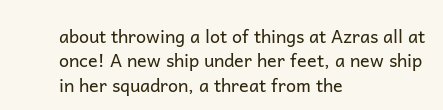about throwing a lot of things at Azras all at once! A new ship under her feet, a new ship in her squadron, a threat from the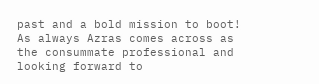past and a bold mission to boot! As always Azras comes across as the consummate professional and looking forward to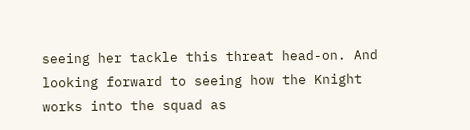seeing her tackle this threat head-on. And looking forward to seeing how the Knight works into the squad as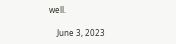well.

    June 3, 2023